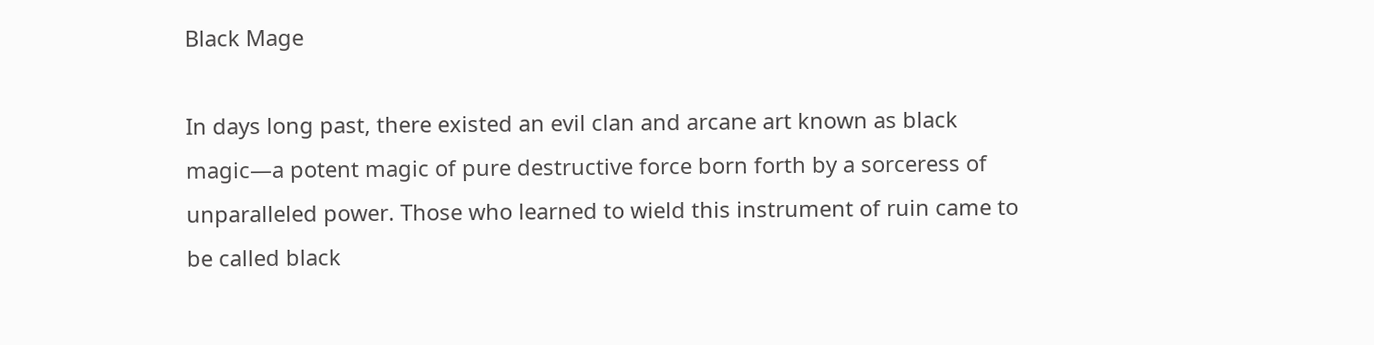Black Mage

In days long past, there existed an evil clan and arcane art known as black magic—a potent magic of pure destructive force born forth by a sorceress of unparalleled power. Those who learned to wield this instrument of ruin came to be called black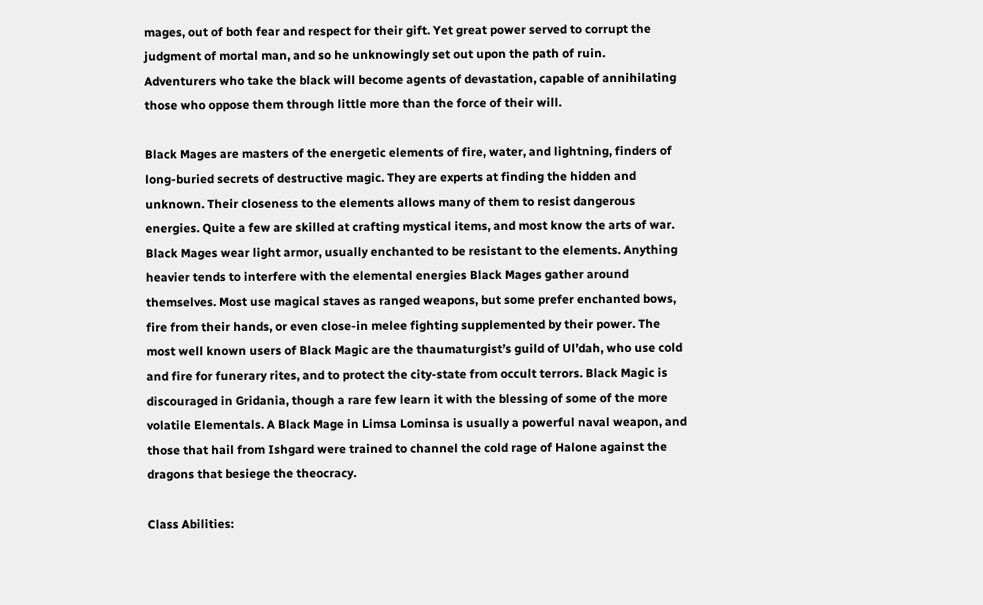mages, out of both fear and respect for their gift. Yet great power served to corrupt the judgment of mortal man, and so he unknowingly set out upon the path of ruin.
Adventurers who take the black will become agents of devastation, capable of annihilating those who oppose them through little more than the force of their will.

Black Mages are masters of the energetic elements of fire, water, and lightning, finders of long-buried secrets of destructive magic. They are experts at finding the hidden and unknown. Their closeness to the elements allows many of them to resist dangerous energies. Quite a few are skilled at crafting mystical items, and most know the arts of war. Black Mages wear light armor, usually enchanted to be resistant to the elements. Anything heavier tends to interfere with the elemental energies Black Mages gather around themselves. Most use magical staves as ranged weapons, but some prefer enchanted bows, fire from their hands, or even close-in melee fighting supplemented by their power. The most well known users of Black Magic are the thaumaturgist’s guild of Ul’dah, who use cold and fire for funerary rites, and to protect the city-state from occult terrors. Black Magic is discouraged in Gridania, though a rare few learn it with the blessing of some of the more volatile Elementals. A Black Mage in Limsa Lominsa is usually a powerful naval weapon, and those that hail from Ishgard were trained to channel the cold rage of Halone against the dragons that besiege the theocracy.

Class Abilities: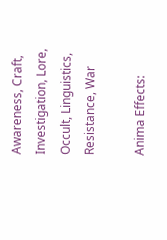Awareness, Craft, Investigation, Lore, Occult, Linguistics, Resistance, War

Anima Effects: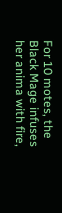For 10 motes, the Black Mage infuses her anima with fire,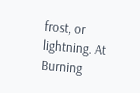frost, or lightning. At Burning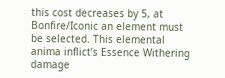this cost decreases by 5, at Bonfire/Iconic an element must be selected. This elemental anima inflict’s Essence Withering damage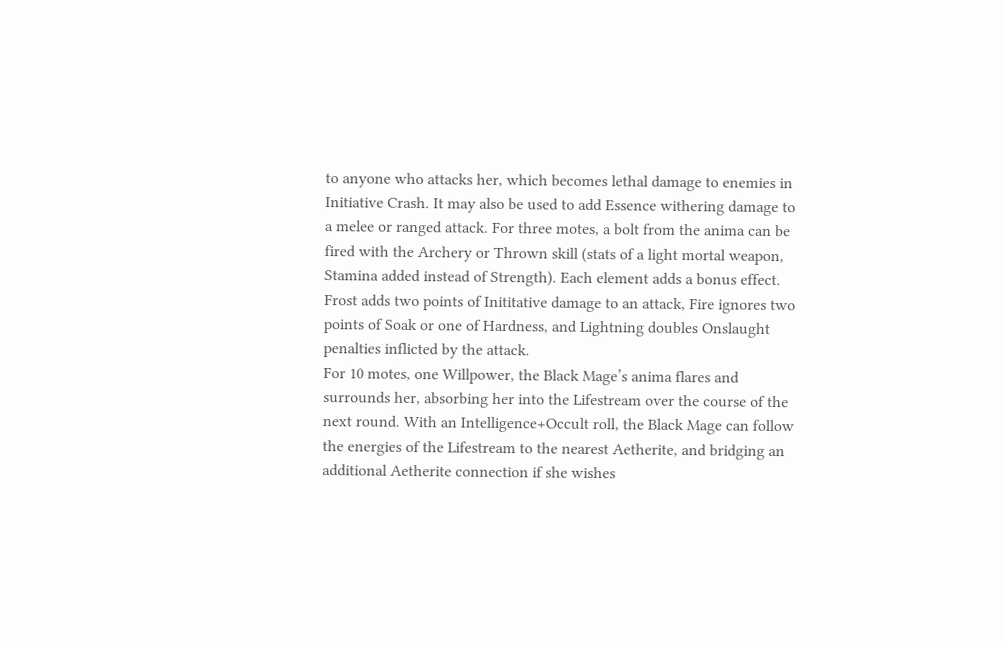to anyone who attacks her, which becomes lethal damage to enemies in Initiative Crash. It may also be used to add Essence withering damage to a melee or ranged attack. For three motes, a bolt from the anima can be fired with the Archery or Thrown skill (stats of a light mortal weapon, Stamina added instead of Strength). Each element adds a bonus effect. Frost adds two points of Inititative damage to an attack, Fire ignores two points of Soak or one of Hardness, and Lightning doubles Onslaught penalties inflicted by the attack.
For 10 motes, one Willpower, the Black Mage’s anima flares and surrounds her, absorbing her into the Lifestream over the course of the next round. With an Intelligence+Occult roll, the Black Mage can follow the energies of the Lifestream to the nearest Aetherite, and bridging an additional Aetherite connection if she wishes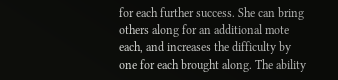for each further success. She can bring others along for an additional mote each, and increases the difficulty by one for each brought along. The ability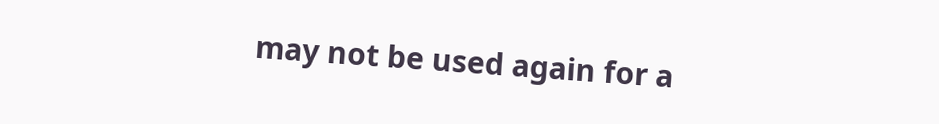may not be used again for a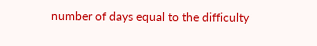number of days equal to the difficulty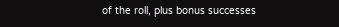of the roll, plus bonus successes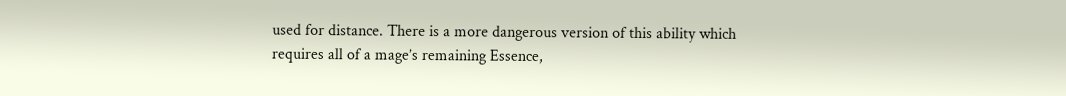used for distance. There is a more dangerous version of this ability which requires all of a mage’s remaining Essence,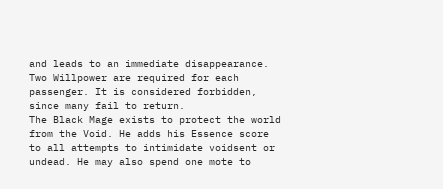and leads to an immediate disappearance. Two Willpower are required for each passenger. It is considered forbidden, since many fail to return.
The Black Mage exists to protect the world from the Void. He adds his Essence score to all attempts to intimidate voidsent or undead. He may also spend one mote to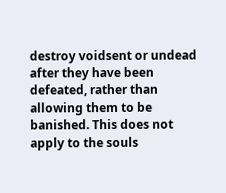destroy voidsent or undead after they have been defeated, rather than allowing them to be banished. This does not apply to the souls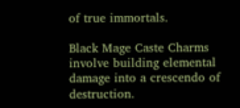of true immortals.

Black Mage Caste Charms involve building elemental damage into a crescendo of destruction.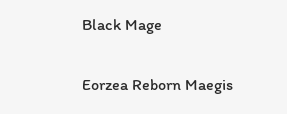Black Mage

Eorzea Reborn Maegis